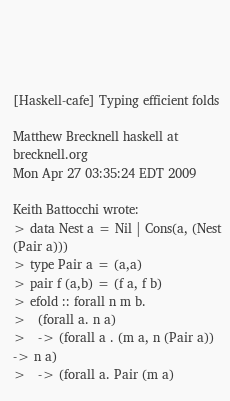[Haskell-cafe] Typing efficient folds

Matthew Brecknell haskell at brecknell.org
Mon Apr 27 03:35:24 EDT 2009

Keith Battocchi wrote:
> data Nest a = Nil | Cons(a, (Nest (Pair a)))
> type Pair a = (a,a)
> pair f (a,b) = (f a, f b)
> efold :: forall n m b.
>   (forall a. n a)
>   -> (forall a . (m a, n (Pair a)) -> n a)
>   -> (forall a. Pair (m a)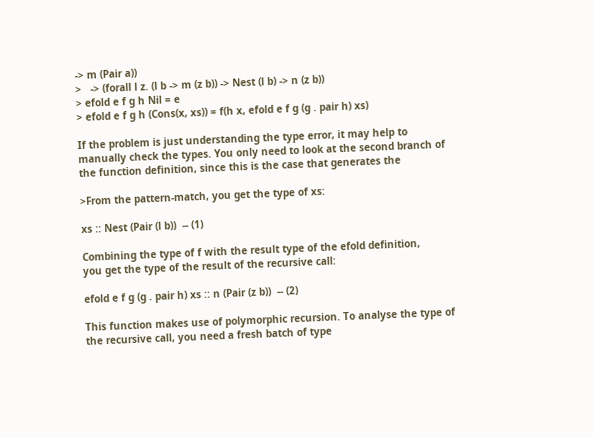-> m (Pair a))
>   -> (forall l z. (l b -> m (z b)) -> Nest (l b) -> n (z b))
> efold e f g h Nil = e
> efold e f g h (Cons(x, xs)) = f(h x, efold e f g (g . pair h) xs)

If the problem is just understanding the type error, it may help to
manually check the types. You only need to look at the second branch of
the function definition, since this is the case that generates the

>From the pattern-match, you get the type of xs:

xs :: Nest (Pair (l b))  -- (1)

Combining the type of f with the result type of the efold definition,
you get the type of the result of the recursive call:

efold e f g (g . pair h) xs :: n (Pair (z b))  -- (2)

This function makes use of polymorphic recursion. To analyse the type of
the recursive call, you need a fresh batch of type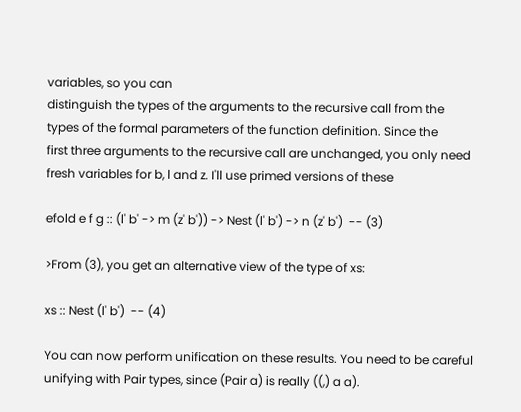variables, so you can
distinguish the types of the arguments to the recursive call from the
types of the formal parameters of the function definition. Since the
first three arguments to the recursive call are unchanged, you only need
fresh variables for b, l and z. I'll use primed versions of these

efold e f g :: (l' b' -> m (z' b')) -> Nest (l' b') -> n (z' b')  -- (3)

>From (3), you get an alternative view of the type of xs:

xs :: Nest (l' b')  -- (4)

You can now perform unification on these results. You need to be careful
unifying with Pair types, since (Pair a) is really ((,) a a).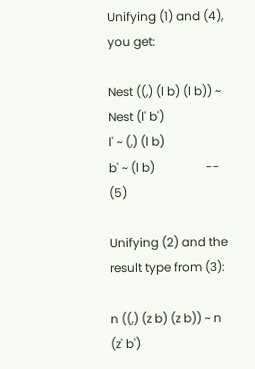Unifying (1) and (4), you get:

Nest ((,) (l b) (l b)) ~ Nest (l' b')
l' ~ (,) (l b)
b' ~ (l b)                 -- (5)

Unifying (2) and the result type from (3):

n ((,) (z b) (z b)) ~ n (z' b')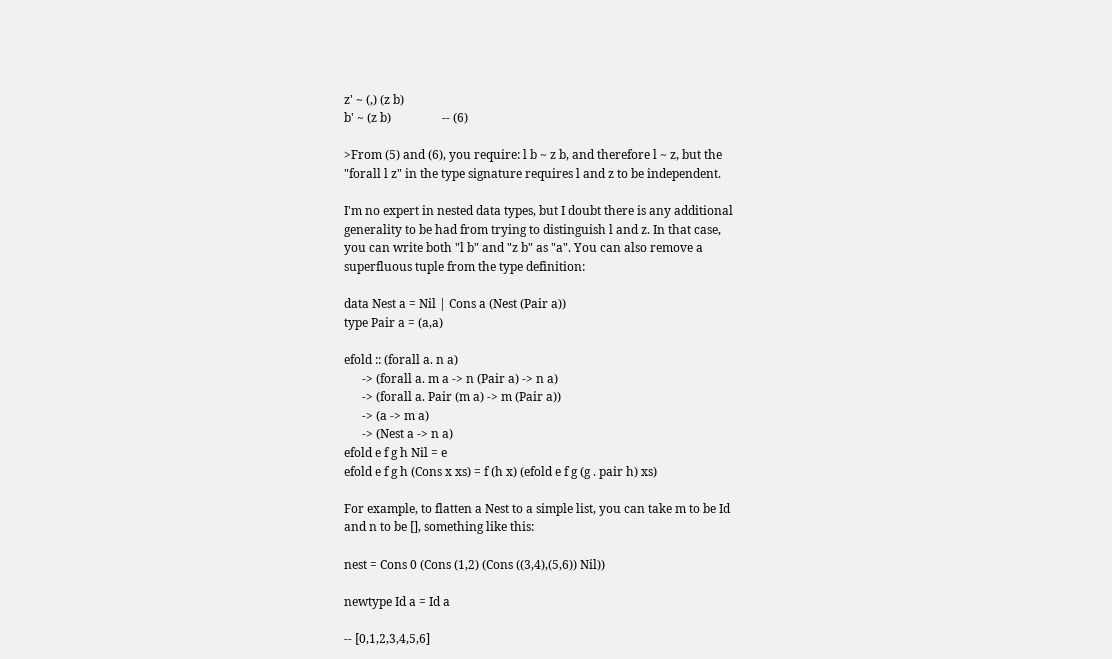z' ~ (,) (z b)
b' ~ (z b)                 -- (6)

>From (5) and (6), you require: l b ~ z b, and therefore l ~ z, but the
"forall l z" in the type signature requires l and z to be independent.

I'm no expert in nested data types, but I doubt there is any additional
generality to be had from trying to distinguish l and z. In that case,
you can write both "l b" and "z b" as "a". You can also remove a
superfluous tuple from the type definition:

data Nest a = Nil | Cons a (Nest (Pair a))
type Pair a = (a,a)

efold :: (forall a. n a)
      -> (forall a. m a -> n (Pair a) -> n a)
      -> (forall a. Pair (m a) -> m (Pair a))
      -> (a -> m a)
      -> (Nest a -> n a)
efold e f g h Nil = e
efold e f g h (Cons x xs) = f (h x) (efold e f g (g . pair h) xs)

For example, to flatten a Nest to a simple list, you can take m to be Id
and n to be [], something like this:

nest = Cons 0 (Cons (1,2) (Cons ((3,4),(5,6)) Nil))

newtype Id a = Id a

-- [0,1,2,3,4,5,6]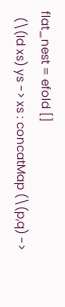flat_nest = efold []
  (\(Id xs) ys -> xs : concatMap (\(p,q) ->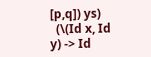[p,q]) ys)
  (\(Id x, Id y) -> Id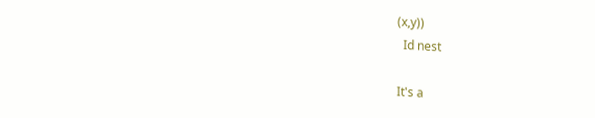(x,y))
  Id nest

It's a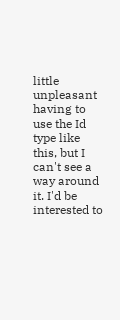little unpleasant having to use the Id type like this, but I
can't see a way around it. I'd be interested to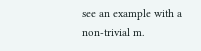see an example with a
non-trivial m.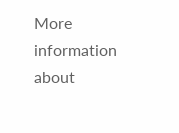More information about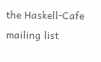the Haskell-Cafe mailing list